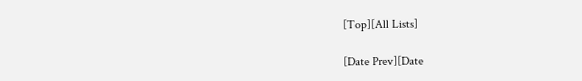[Top][All Lists]

[Date Prev][Date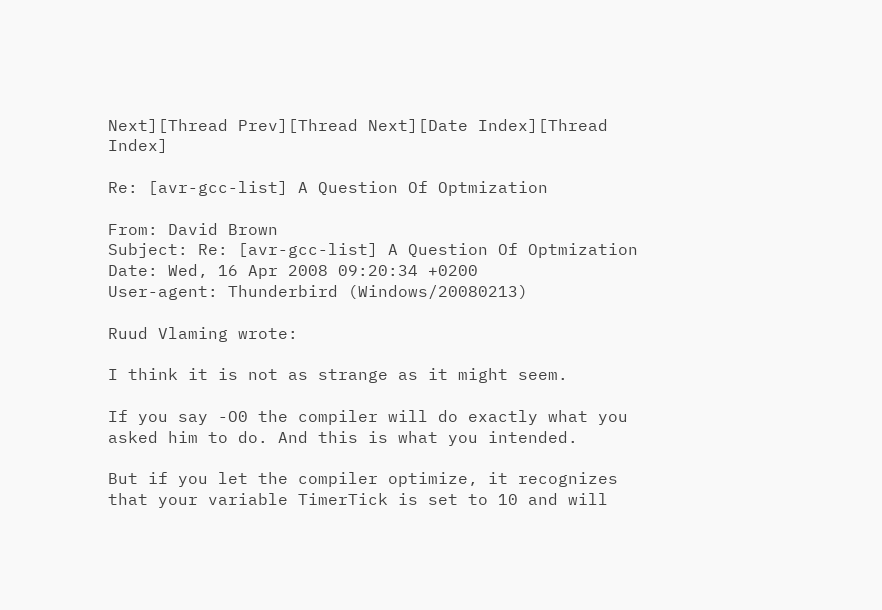Next][Thread Prev][Thread Next][Date Index][Thread Index]

Re: [avr-gcc-list] A Question Of Optmization

From: David Brown
Subject: Re: [avr-gcc-list] A Question Of Optmization
Date: Wed, 16 Apr 2008 09:20:34 +0200
User-agent: Thunderbird (Windows/20080213)

Ruud Vlaming wrote:

I think it is not as strange as it might seem.

If you say -O0 the compiler will do exactly what you
asked him to do. And this is what you intended.

But if you let the compiler optimize, it recognizes
that your variable TimerTick is set to 10 and will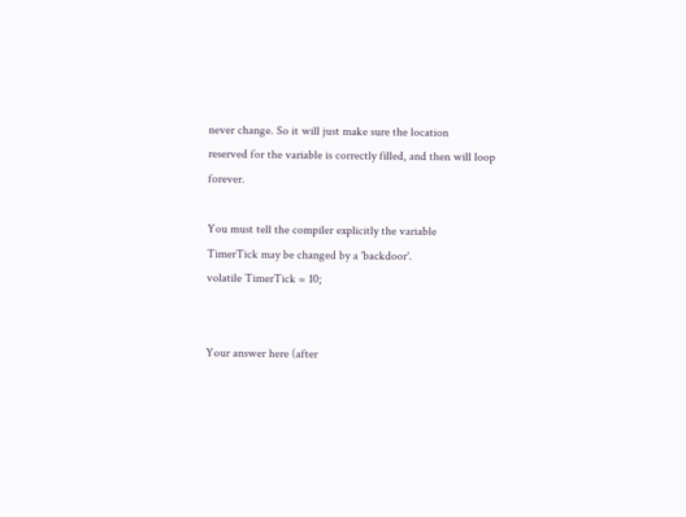never change. So it will just make sure the location
reserved for the variable is correctly filled, and then will loop forever.

You must tell the compiler explicitly the variable
TimerTick may be changed by a 'backdoor'.
volatile TimerTick = 10;


Your answer here (after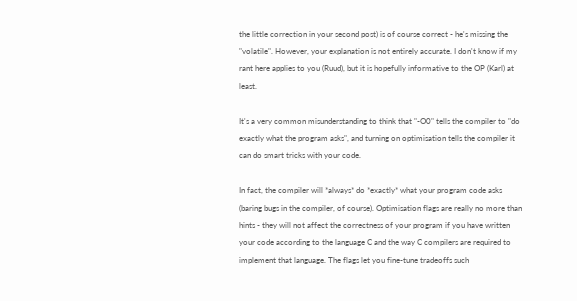the little correction in your second post) is of course correct - he's missing the "volatile". However, your explanation is not entirely accurate. I don't know if my rant here applies to you (Ruud), but it is hopefully informative to the OP (Karl) at least.

It's a very common misunderstanding to think that "-O0" tells the compiler to "do exactly what the program asks", and turning on optimisation tells the compiler it can do smart tricks with your code.

In fact, the compiler will *always* do *exactly* what your program code asks (baring bugs in the compiler, of course). Optimisation flags are really no more than hints - they will not affect the correctness of your program if you have written your code according to the language C and the way C compilers are required to implement that language. The flags let you fine-tune tradeoffs such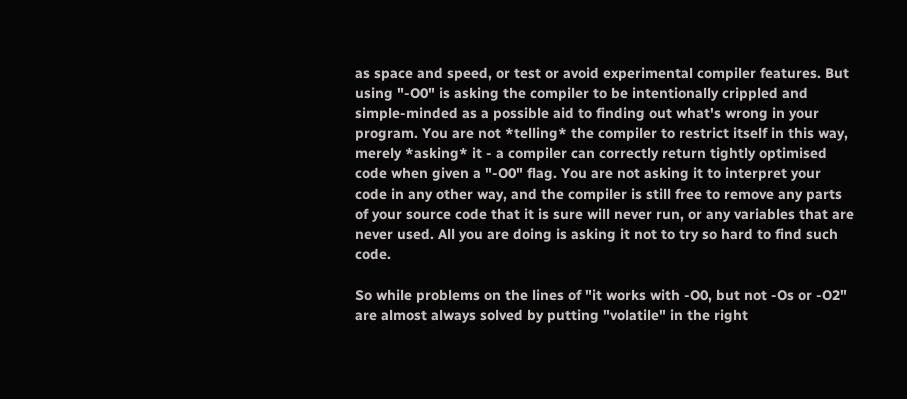as space and speed, or test or avoid experimental compiler features. But using "-O0" is asking the compiler to be intentionally crippled and simple-minded as a possible aid to finding out what's wrong in your program. You are not *telling* the compiler to restrict itself in this way, merely *asking* it - a compiler can correctly return tightly optimised code when given a "-O0" flag. You are not asking it to interpret your code in any other way, and the compiler is still free to remove any parts of your source code that it is sure will never run, or any variables that are never used. All you are doing is asking it not to try so hard to find such code.

So while problems on the lines of "it works with -O0, but not -Os or -O2" are almost always solved by putting "volatile" in the right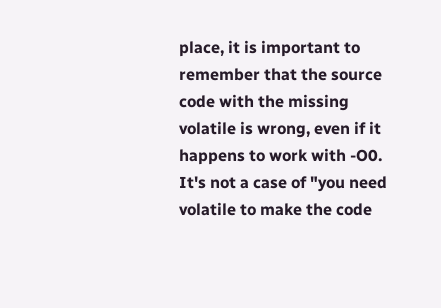place, it is important to remember that the source code with the missing volatile is wrong, even if it happens to work with -O0. It's not a case of "you need volatile to make the code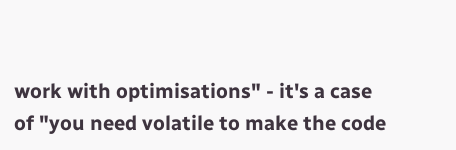work with optimisations" - it's a case of "you need volatile to make the code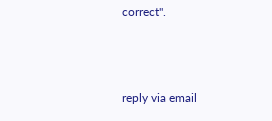correct".



reply via email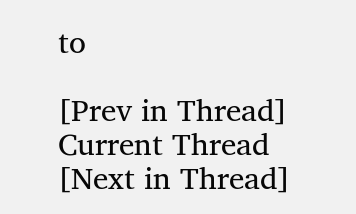to

[Prev in Thread] Current Thread [Next in Thread]